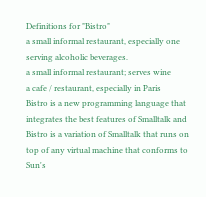Definitions for "Bistro"
a small informal restaurant, especially one serving alcoholic beverages.
a small informal restaurant; serves wine
a cafe / restaurant, especially in Paris
Bistro is a new programming language that integrates the best features of Smalltalk and Bistro is a variation of Smalltalk that runs on top of any virtual machine that conforms to Sun's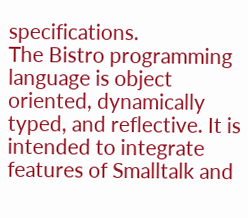specifications.
The Bistro programming language is object oriented, dynamically typed, and reflective. It is intended to integrate features of Smalltalk and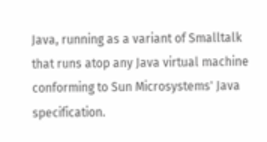Java, running as a variant of Smalltalk that runs atop any Java virtual machine conforming to Sun Microsystems' Java specification.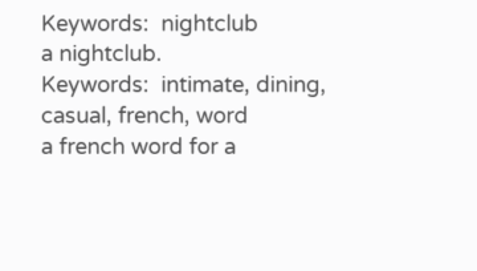Keywords:  nightclub
a nightclub.
Keywords:  intimate, dining, casual, french, word
a french word for a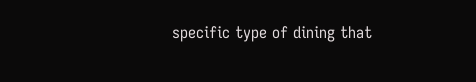specific type of dining that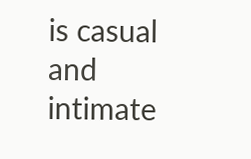is casual and intimate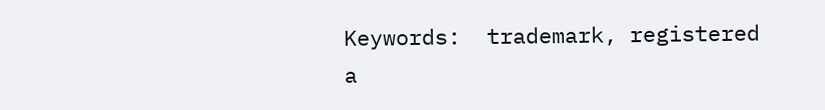Keywords:  trademark, registered
a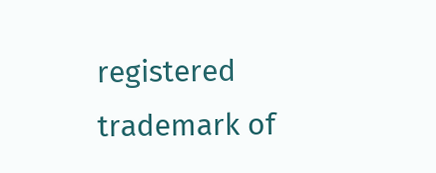registered trademark of